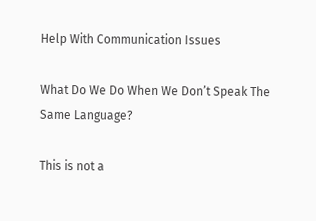Help With Communication Issues

What Do We Do When We Don’t Speak The Same Language?

This is not a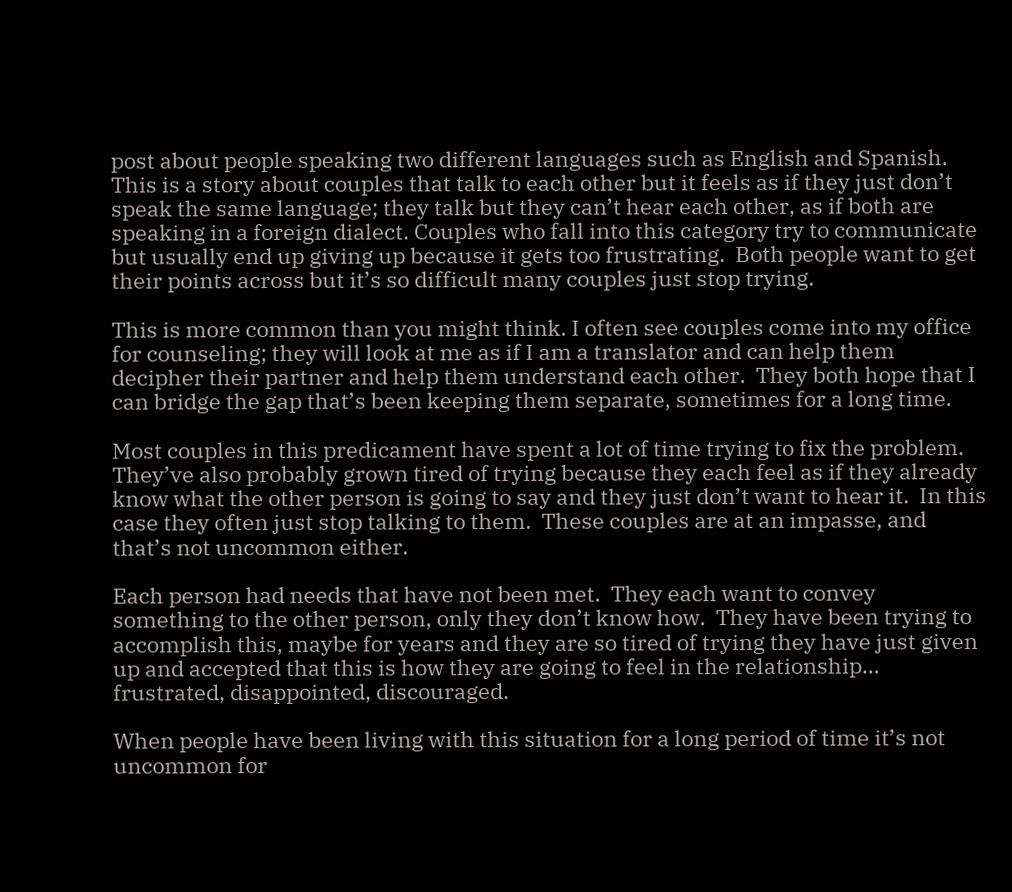post about people speaking two different languages such as English and Spanish.  This is a story about couples that talk to each other but it feels as if they just don’t speak the same language; they talk but they can’t hear each other, as if both are speaking in a foreign dialect. Couples who fall into this category try to communicate but usually end up giving up because it gets too frustrating.  Both people want to get their points across but it’s so difficult many couples just stop trying.

This is more common than you might think. I often see couples come into my office for counseling; they will look at me as if I am a translator and can help them decipher their partner and help them understand each other.  They both hope that I can bridge the gap that’s been keeping them separate, sometimes for a long time.

Most couples in this predicament have spent a lot of time trying to fix the problem.  They’ve also probably grown tired of trying because they each feel as if they already know what the other person is going to say and they just don’t want to hear it.  In this case they often just stop talking to them.  These couples are at an impasse, and that’s not uncommon either.

Each person had needs that have not been met.  They each want to convey something to the other person, only they don’t know how.  They have been trying to accomplish this, maybe for years and they are so tired of trying they have just given up and accepted that this is how they are going to feel in the relationship… frustrated, disappointed, discouraged.

When people have been living with this situation for a long period of time it’s not uncommon for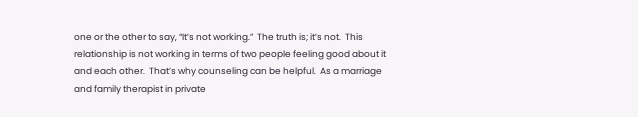one or the other to say, “It’s not working.”  The truth is; it’s not.  This relationship is not working in terms of two people feeling good about it and each other.  That’s why counseling can be helpful.  As a marriage and family therapist in private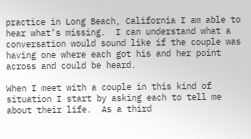practice in Long Beach, California I am able to hear what’s missing.  I can understand what a conversation would sound like if the couple was having one where each got his and her point across and could be heard.

When I meet with a couple in this kind of situation I start by asking each to tell me about their life.  As a third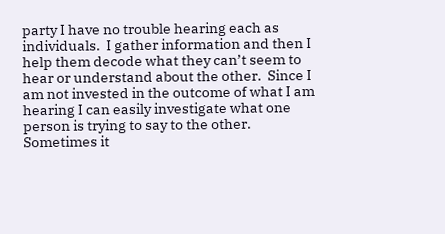party I have no trouble hearing each as individuals.  I gather information and then I help them decode what they can’t seem to hear or understand about the other.  Since I am not invested in the outcome of what I am hearing I can easily investigate what one person is trying to say to the other.  Sometimes it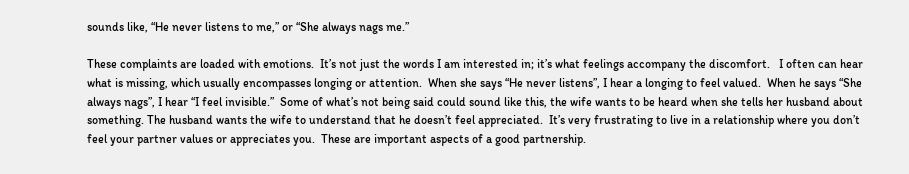sounds like, “He never listens to me,” or “She always nags me.”

These complaints are loaded with emotions.  It’s not just the words I am interested in; it’s what feelings accompany the discomfort.   I often can hear what is missing, which usually encompasses longing or attention.  When she says “He never listens”, I hear a longing to feel valued.  When he says “She always nags”, I hear “I feel invisible.”  Some of what’s not being said could sound like this, the wife wants to be heard when she tells her husband about something. The husband wants the wife to understand that he doesn’t feel appreciated.  It’s very frustrating to live in a relationship where you don’t feel your partner values or appreciates you.  These are important aspects of a good partnership.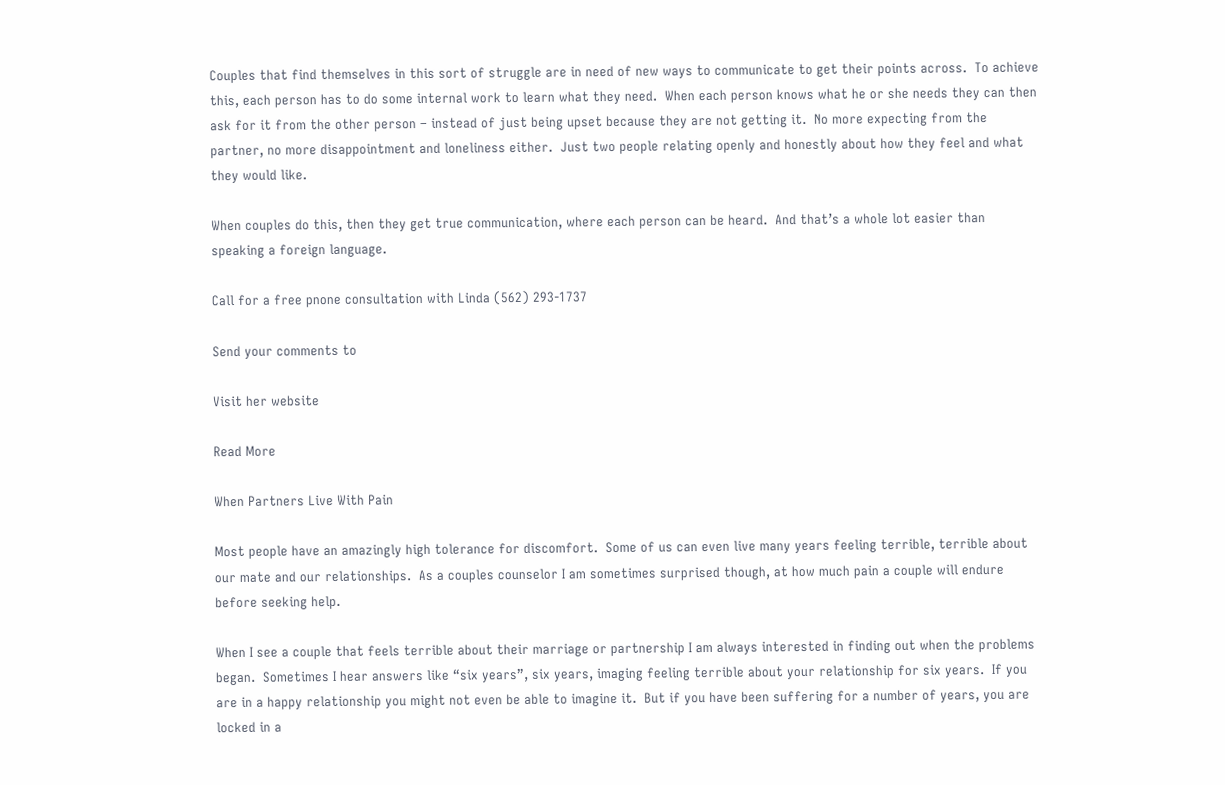Couples that find themselves in this sort of struggle are in need of new ways to communicate to get their points across.  To achieve this, each person has to do some internal work to learn what they need.  When each person knows what he or she needs they can then ask for it from the other person – instead of just being upset because they are not getting it.  No more expecting from the partner, no more disappointment and loneliness either.  Just two people relating openly and honestly about how they feel and what they would like.

When couples do this, then they get true communication, where each person can be heard.  And that’s a whole lot easier than speaking a foreign language.

Call for a free pnone consultation with Linda (562) 293-1737

Send your comments to

Visit her website

Read More

When Partners Live With Pain

Most people have an amazingly high tolerance for discomfort.  Some of us can even live many years feeling terrible, terrible about our mate and our relationships.  As a couples counselor I am sometimes surprised though, at how much pain a couple will endure before seeking help.

When I see a couple that feels terrible about their marriage or partnership I am always interested in finding out when the problems began.  Sometimes I hear answers like “six years”, six years, imaging feeling terrible about your relationship for six years.  If you are in a happy relationship you might not even be able to imagine it.  But if you have been suffering for a number of years, you are locked in a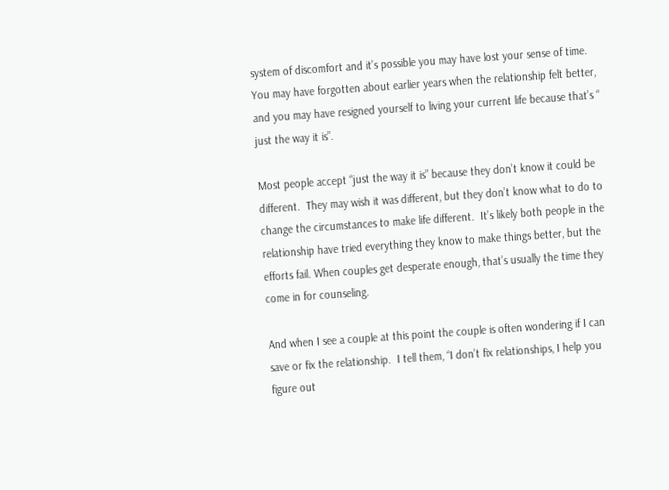system of discomfort and it’s possible you may have lost your sense of time.  You may have forgotten about earlier years when the relationship felt better, and you may have resigned yourself to living your current life because that’s “ just the way it is”.

Most people accept “just the way it is” because they don’t know it could be different.  They may wish it was different, but they don’t know what to do to change the circumstances to make life different.  It’s likely both people in the relationship have tried everything they know to make things better, but the efforts fail. When couples get desperate enough, that’s usually the time they come in for counseling.

And when I see a couple at this point the couple is often wondering if I can save or fix the relationship.  I tell them, “I don’t fix relationships, I help you figure out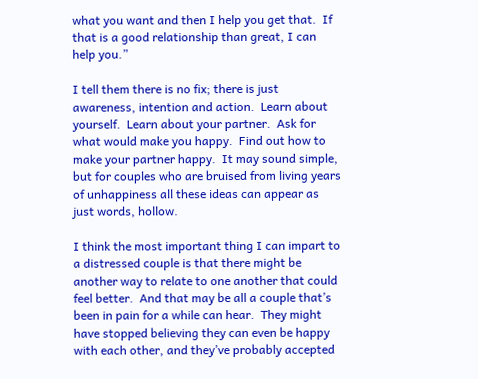what you want and then I help you get that.  If that is a good relationship than great, I can help you.”

I tell them there is no fix; there is just awareness, intention and action.  Learn about yourself.  Learn about your partner.  Ask for what would make you happy.  Find out how to make your partner happy.  It may sound simple, but for couples who are bruised from living years of unhappiness all these ideas can appear as just words, hollow.

I think the most important thing I can impart to a distressed couple is that there might be another way to relate to one another that could feel better.  And that may be all a couple that’s been in pain for a while can hear.  They might have stopped believing they can even be happy with each other, and they’ve probably accepted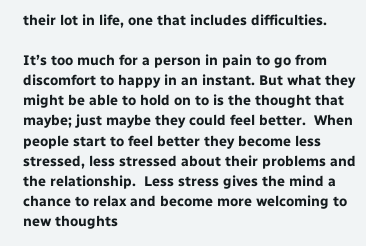their lot in life, one that includes difficulties.

It’s too much for a person in pain to go from discomfort to happy in an instant. But what they might be able to hold on to is the thought that maybe; just maybe they could feel better.  When people start to feel better they become less stressed, less stressed about their problems and the relationship.  Less stress gives the mind a chance to relax and become more welcoming to new thoughts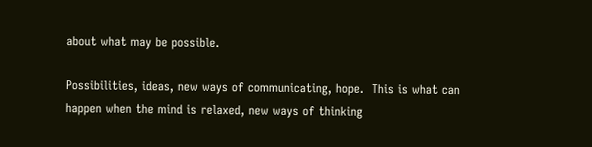about what may be possible.

Possibilities, ideas, new ways of communicating, hope.  This is what can happen when the mind is relaxed, new ways of thinking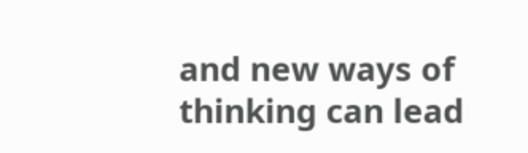and new ways of thinking can lead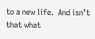to a new life.  And isn’t that what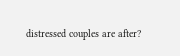distressed couples are after?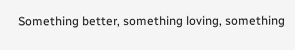Something better, something loving, something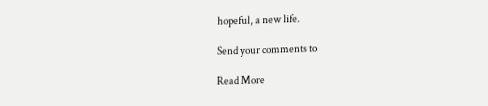hopeful, a new life.

Send your comments to

Read More